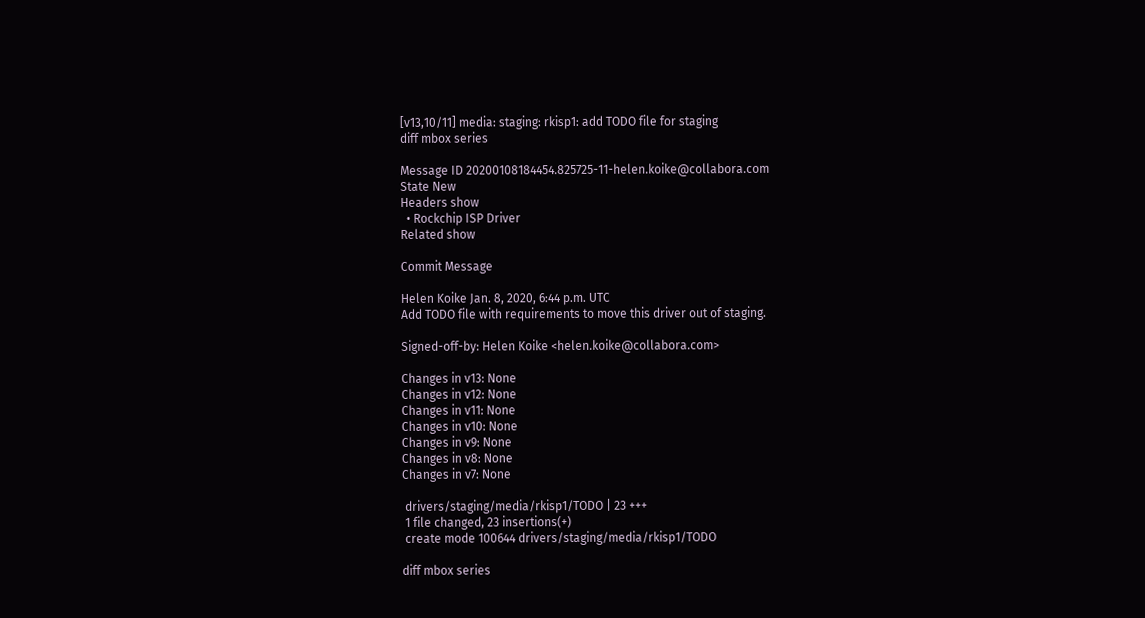[v13,10/11] media: staging: rkisp1: add TODO file for staging
diff mbox series

Message ID 20200108184454.825725-11-helen.koike@collabora.com
State New
Headers show
  • Rockchip ISP Driver
Related show

Commit Message

Helen Koike Jan. 8, 2020, 6:44 p.m. UTC
Add TODO file with requirements to move this driver out of staging.

Signed-off-by: Helen Koike <helen.koike@collabora.com>

Changes in v13: None
Changes in v12: None
Changes in v11: None
Changes in v10: None
Changes in v9: None
Changes in v8: None
Changes in v7: None

 drivers/staging/media/rkisp1/TODO | 23 +++
 1 file changed, 23 insertions(+)
 create mode 100644 drivers/staging/media/rkisp1/TODO

diff mbox series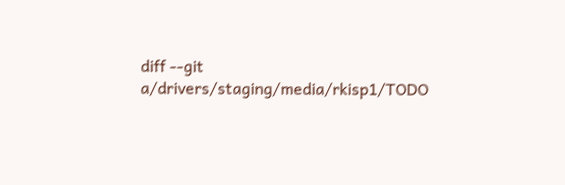diff --git a/drivers/staging/media/rkisp1/TODO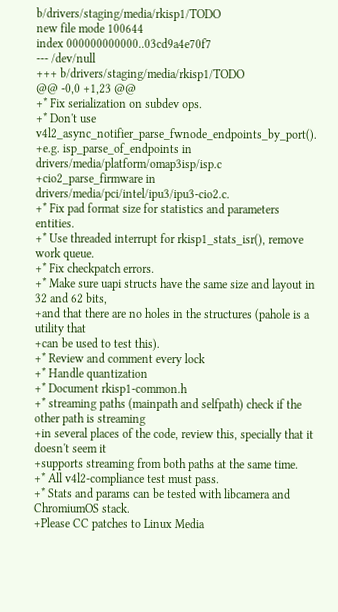b/drivers/staging/media/rkisp1/TODO
new file mode 100644
index 000000000000..03cd9a4e70f7
--- /dev/null
+++ b/drivers/staging/media/rkisp1/TODO
@@ -0,0 +1,23 @@
+* Fix serialization on subdev ops.
+* Don't use v4l2_async_notifier_parse_fwnode_endpoints_by_port().
+e.g. isp_parse_of_endpoints in drivers/media/platform/omap3isp/isp.c
+cio2_parse_firmware in drivers/media/pci/intel/ipu3/ipu3-cio2.c.
+* Fix pad format size for statistics and parameters entities.
+* Use threaded interrupt for rkisp1_stats_isr(), remove work queue.
+* Fix checkpatch errors.
+* Make sure uapi structs have the same size and layout in 32 and 62 bits,
+and that there are no holes in the structures (pahole is a utility that
+can be used to test this).
+* Review and comment every lock
+* Handle quantization
+* Document rkisp1-common.h
+* streaming paths (mainpath and selfpath) check if the other path is streaming
+in several places of the code, review this, specially that it doesn't seem it
+supports streaming from both paths at the same time.
+* All v4l2-compliance test must pass.
+* Stats and params can be tested with libcamera and ChromiumOS stack.
+Please CC patches to Linux Media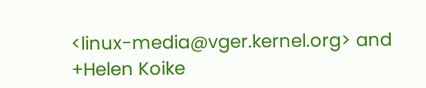<linux-media@vger.kernel.org> and
+Helen Koike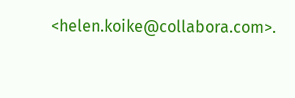<helen.koike@collabora.com>.